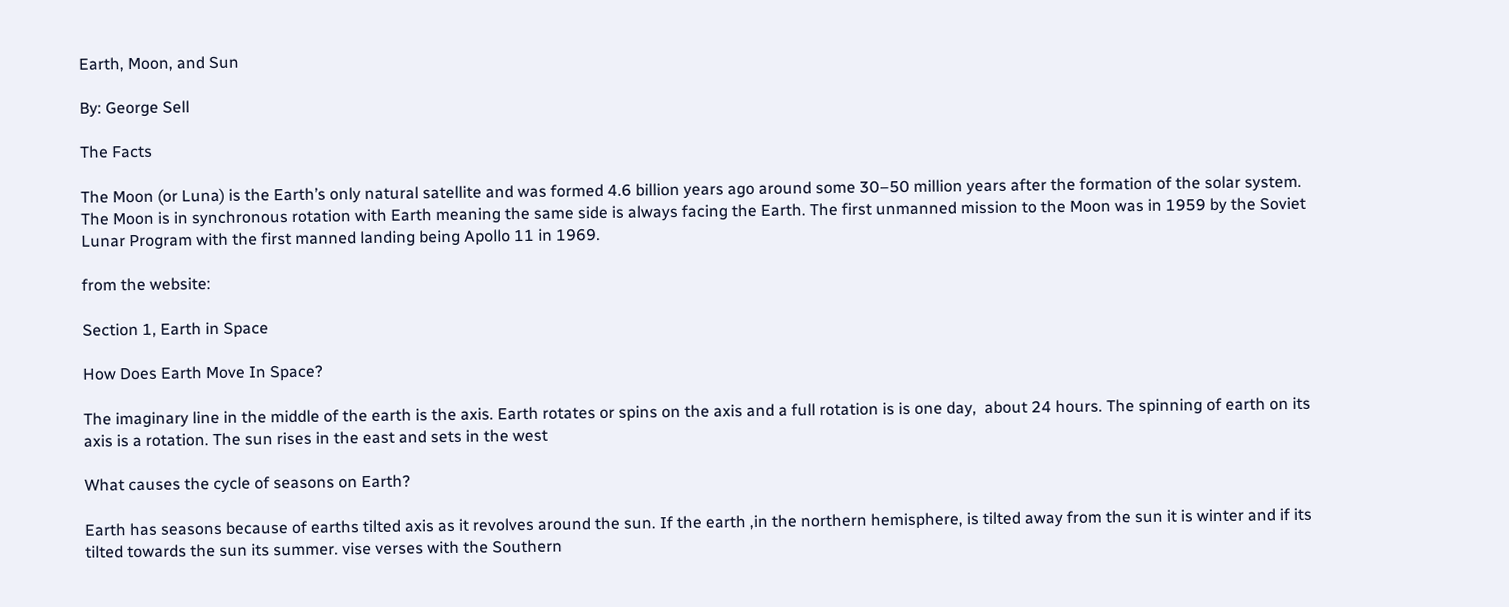Earth, Moon, and Sun

By: George Sell

The Facts

The Moon (or Luna) is the Earth’s only natural satellite and was formed 4.6 billion years ago around some 30–50 million years after the formation of the solar system. The Moon is in synchronous rotation with Earth meaning the same side is always facing the Earth. The first unmanned mission to the Moon was in 1959 by the Soviet Lunar Program with the first manned landing being Apollo 11 in 1969.

from the website:

Section 1, Earth in Space

How Does Earth Move In Space?

The imaginary line in the middle of the earth is the axis. Earth rotates or spins on the axis and a full rotation is is one day,  about 24 hours. The spinning of earth on its axis is a rotation. The sun rises in the east and sets in the west

What causes the cycle of seasons on Earth?

Earth has seasons because of earths tilted axis as it revolves around the sun. If the earth ,in the northern hemisphere, is tilted away from the sun it is winter and if its tilted towards the sun its summer. vise verses with the Southern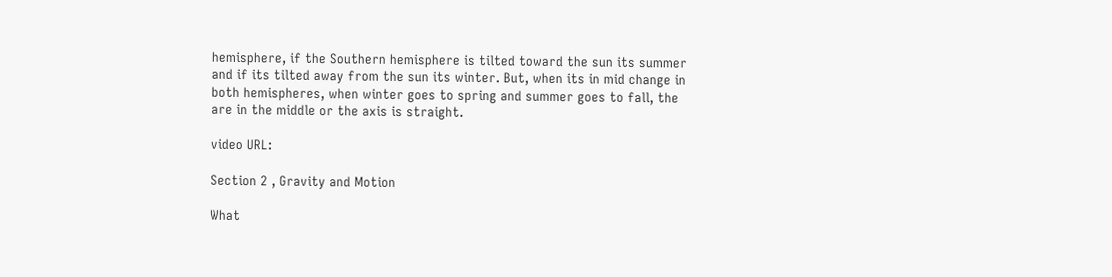hemisphere, if the Southern hemisphere is tilted toward the sun its summer and if its tilted away from the sun its winter. But, when its in mid change in both hemispheres, when winter goes to spring and summer goes to fall, the are in the middle or the axis is straight.

video URL:

Section 2 , Gravity and Motion

What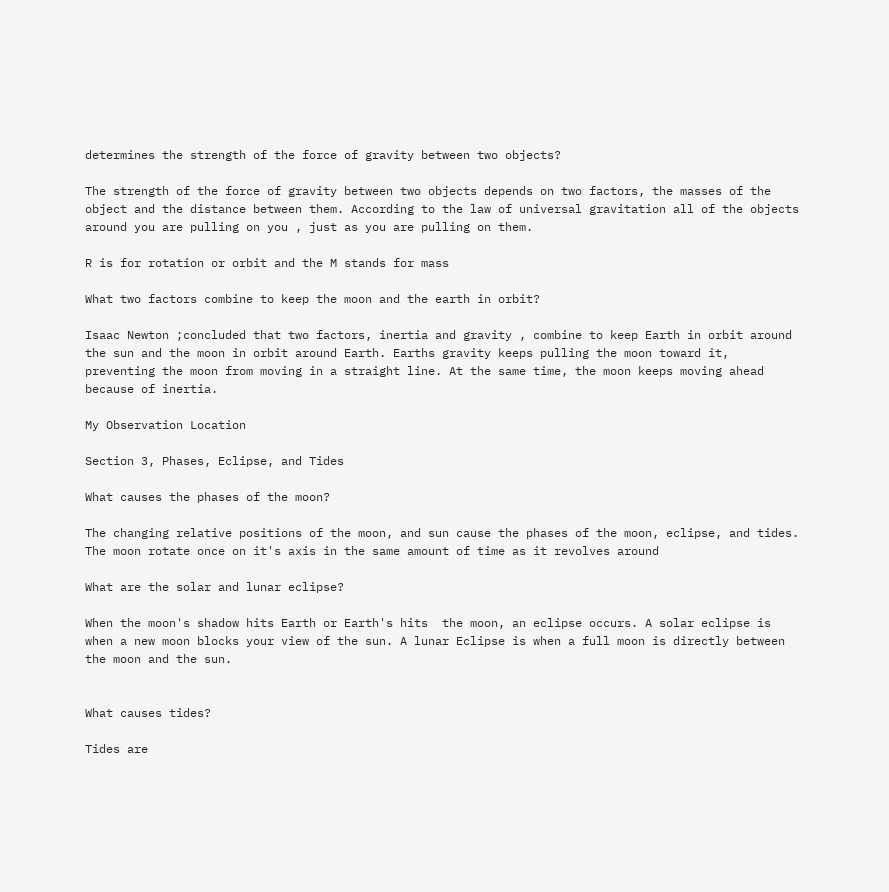determines the strength of the force of gravity between two objects?

The strength of the force of gravity between two objects depends on two factors, the masses of the object and the distance between them. According to the law of universal gravitation all of the objects around you are pulling on you , just as you are pulling on them.

R is for rotation or orbit and the M stands for mass

What two factors combine to keep the moon and the earth in orbit?

Isaac Newton ;concluded that two factors, inertia and gravity , combine to keep Earth in orbit around the sun and the moon in orbit around Earth. Earths gravity keeps pulling the moon toward it, preventing the moon from moving in a straight line. At the same time, the moon keeps moving ahead because of inertia.

My Observation Location

Section 3, Phases, Eclipse, and Tides

What causes the phases of the moon?

The changing relative positions of the moon, and sun cause the phases of the moon, eclipse, and tides. The moon rotate once on it's axis in the same amount of time as it revolves around

What are the solar and lunar eclipse?

When the moon's shadow hits Earth or Earth's hits  the moon, an eclipse occurs. A solar eclipse is when a new moon blocks your view of the sun. A lunar Eclipse is when a full moon is directly between the moon and the sun.


What causes tides?

Tides are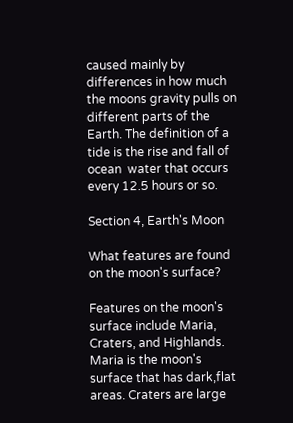caused mainly by differences in how much the moons gravity pulls on different parts of the Earth. The definition of a tide is the rise and fall of ocean  water that occurs every 12.5 hours or so.

Section 4, Earth's Moon

What features are found on the moon's surface?

Features on the moon's surface include Maria, Craters, and Highlands. Maria is the moon's surface that has dark,flat areas. Craters are large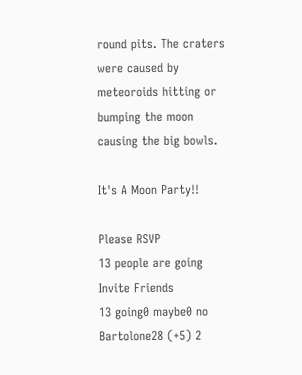round pits. The craters were caused by meteoroids hitting or bumping the moon causing the big bowls.

It's A Moon Party!!

Please RSVP
13 people are going
Invite Friends
13 going0 maybe0 no
Bartolone28 (+5) 2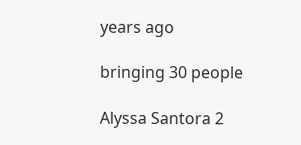years ago

bringing 30 people

Alyssa Santora 2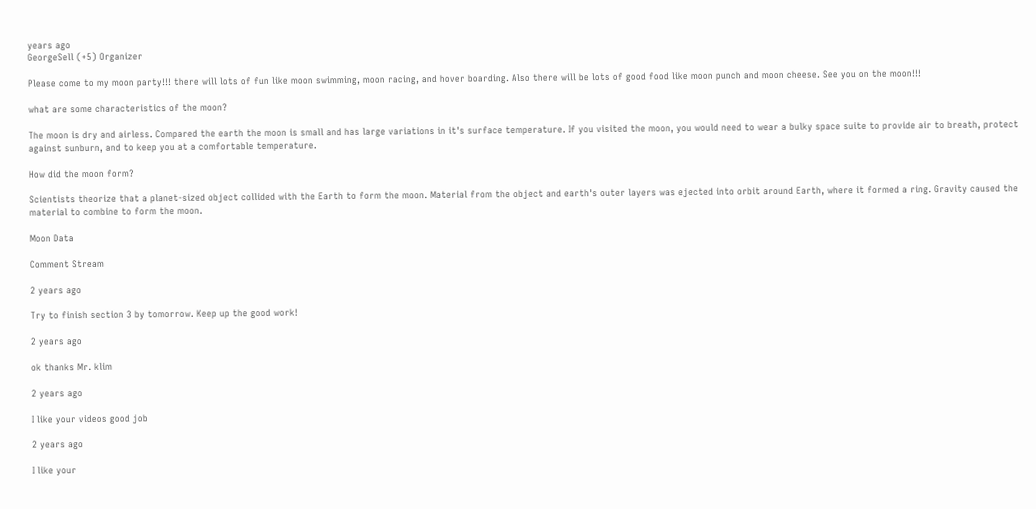years ago
GeorgeSell (+5) Organizer

Please come to my moon party!!! there will lots of fun like moon swimming, moon racing, and hover boarding. Also there will be lots of good food like moon punch and moon cheese. See you on the moon!!!

what are some characteristics of the moon?

The moon is dry and airless. Compared the earth the moon is small and has large variations in it's surface temperature. If you visited the moon, you would need to wear a bulky space suite to provide air to breath, protect against sunburn, and to keep you at a comfortable temperature.

How did the moon form?

Scientists theorize that a planet-sized object collided with the Earth to form the moon. Material from the object and earth's outer layers was ejected into orbit around Earth, where it formed a ring. Gravity caused the material to combine to form the moon.

Moon Data

Comment Stream

2 years ago

Try to finish section 3 by tomorrow. Keep up the good work!

2 years ago

ok thanks Mr. klim

2 years ago

I like your videos good job

2 years ago

I like your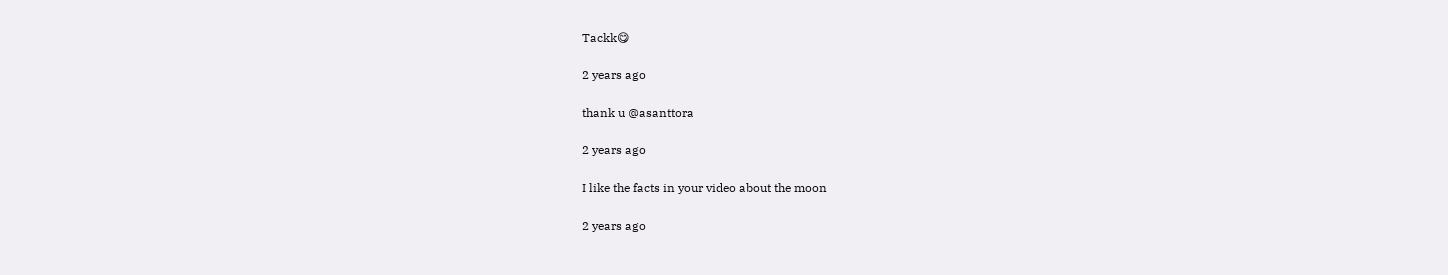Tackk😋

2 years ago

thank u @asanttora

2 years ago

I like the facts in your video about the moon

2 years ago